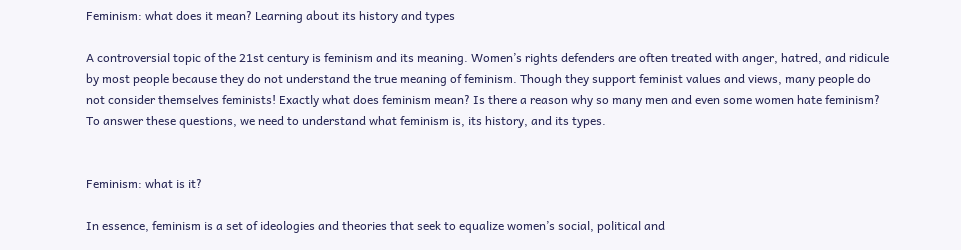Feminism: what does it mean? Learning about its history and types

A controversial topic of the 21st century is feminism and its meaning. Women’s rights defenders are often treated with anger, hatred, and ridicule by most people because they do not understand the true meaning of feminism. Though they support feminist values and views, many people do not consider themselves feminists! Exactly what does feminism mean? Is there a reason why so many men and even some women hate feminism? To answer these questions, we need to understand what feminism is, its history, and its types.


Feminism: what is it?

In essence, feminism is a set of ideologies and theories that seek to equalize women’s social, political and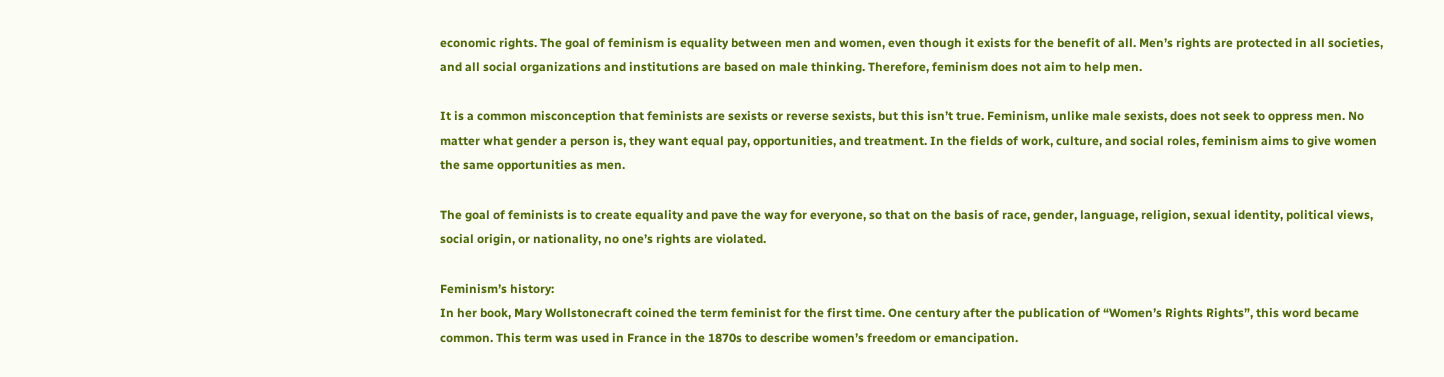economic rights. The goal of feminism is equality between men and women, even though it exists for the benefit of all. Men’s rights are protected in all societies, and all social organizations and institutions are based on male thinking. Therefore, feminism does not aim to help men.

It is a common misconception that feminists are sexists or reverse sexists, but this isn’t true. Feminism, unlike male sexists, does not seek to oppress men. No matter what gender a person is, they want equal pay, opportunities, and treatment. In the fields of work, culture, and social roles, feminism aims to give women the same opportunities as men.

The goal of feminists is to create equality and pave the way for everyone, so that on the basis of race, gender, language, religion, sexual identity, political views, social origin, or nationality, no one’s rights are violated.

Feminism’s history:
In her book, Mary Wollstonecraft coined the term feminist for the first time. One century after the publication of “Women’s Rights Rights”, this word became common. This term was used in France in the 1870s to describe women’s freedom or emancipation.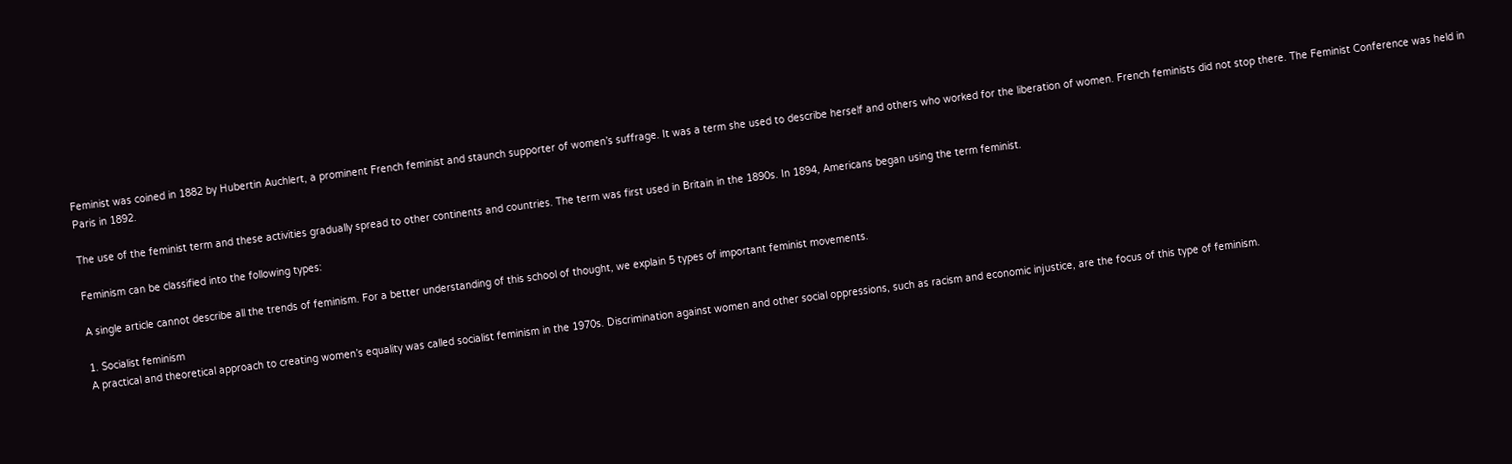Feminist was coined in 1882 by Hubertin Auchlert, a prominent French feminist and staunch supporter of women’s suffrage. It was a term she used to describe herself and others who worked for the liberation of women. French feminists did not stop there. The Feminist Conference was held in Paris in 1892.

The use of the feminist term and these activities gradually spread to other continents and countries. The term was first used in Britain in the 1890s. In 1894, Americans began using the term feminist.

Feminism can be classified into the following types:

A single article cannot describe all the trends of feminism. For a better understanding of this school of thought, we explain 5 types of important feminist movements.

1. Socialist feminism
A practical and theoretical approach to creating women’s equality was called socialist feminism in the 1970s. Discrimination against women and other social oppressions, such as racism and economic injustice, are the focus of this type of feminism.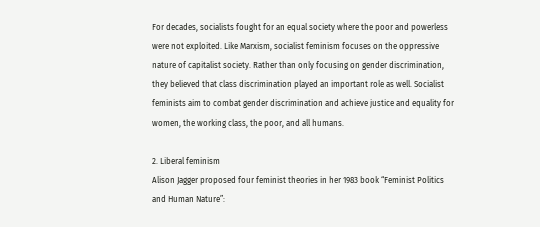For decades, socialists fought for an equal society where the poor and powerless were not exploited. Like Marxism, socialist feminism focuses on the oppressive nature of capitalist society. Rather than only focusing on gender discrimination, they believed that class discrimination played an important role as well. Socialist feminists aim to combat gender discrimination and achieve justice and equality for women, the working class, the poor, and all humans.

2. Liberal feminism
Alison Jagger proposed four feminist theories in her 1983 book “Feminist Politics and Human Nature”: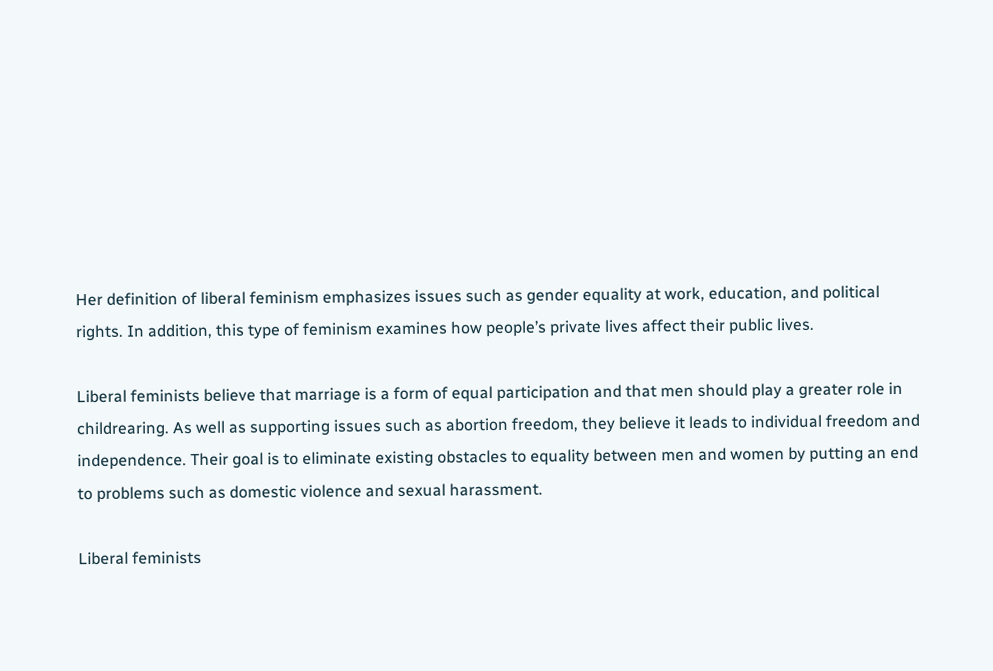Her definition of liberal feminism emphasizes issues such as gender equality at work, education, and political rights. In addition, this type of feminism examines how people’s private lives affect their public lives.

Liberal feminists believe that marriage is a form of equal participation and that men should play a greater role in childrearing. As well as supporting issues such as abortion freedom, they believe it leads to individual freedom and independence. Their goal is to eliminate existing obstacles to equality between men and women by putting an end to problems such as domestic violence and sexual harassment.

Liberal feminists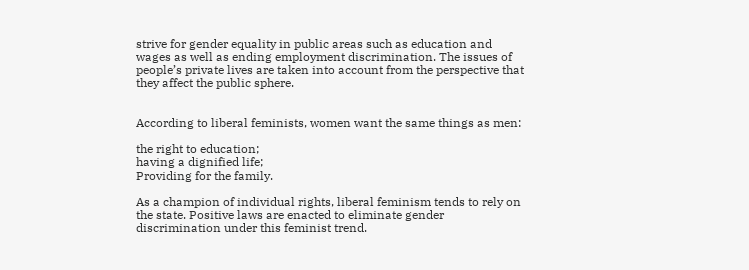strive for gender equality in public areas such as education and wages as well as ending employment discrimination. The issues of people’s private lives are taken into account from the perspective that they affect the public sphere.


According to liberal feminists, women want the same things as men:

the right to education;
having a dignified life;
Providing for the family.

As a champion of individual rights, liberal feminism tends to rely on the state. Positive laws are enacted to eliminate gender discrimination under this feminist trend.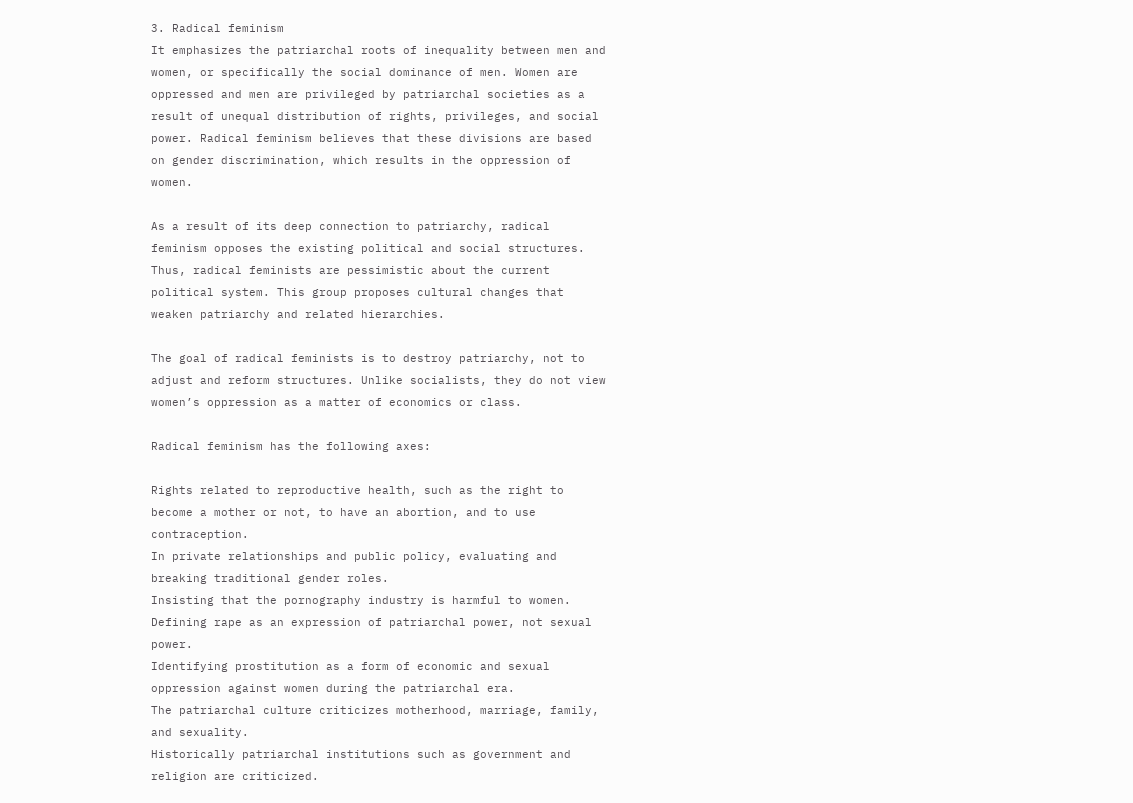3. Radical feminism
It emphasizes the patriarchal roots of inequality between men and women, or specifically the social dominance of men. Women are oppressed and men are privileged by patriarchal societies as a result of unequal distribution of rights, privileges, and social power. Radical feminism believes that these divisions are based on gender discrimination, which results in the oppression of women.

As a result of its deep connection to patriarchy, radical feminism opposes the existing political and social structures. Thus, radical feminists are pessimistic about the current political system. This group proposes cultural changes that weaken patriarchy and related hierarchies.

The goal of radical feminists is to destroy patriarchy, not to adjust and reform structures. Unlike socialists, they do not view women’s oppression as a matter of economics or class.

Radical feminism has the following axes:

Rights related to reproductive health, such as the right to become a mother or not, to have an abortion, and to use contraception.
In private relationships and public policy, evaluating and breaking traditional gender roles.
Insisting that the pornography industry is harmful to women.
Defining rape as an expression of patriarchal power, not sexual power.
Identifying prostitution as a form of economic and sexual oppression against women during the patriarchal era.
The patriarchal culture criticizes motherhood, marriage, family, and sexuality.
Historically patriarchal institutions such as government and religion are criticized.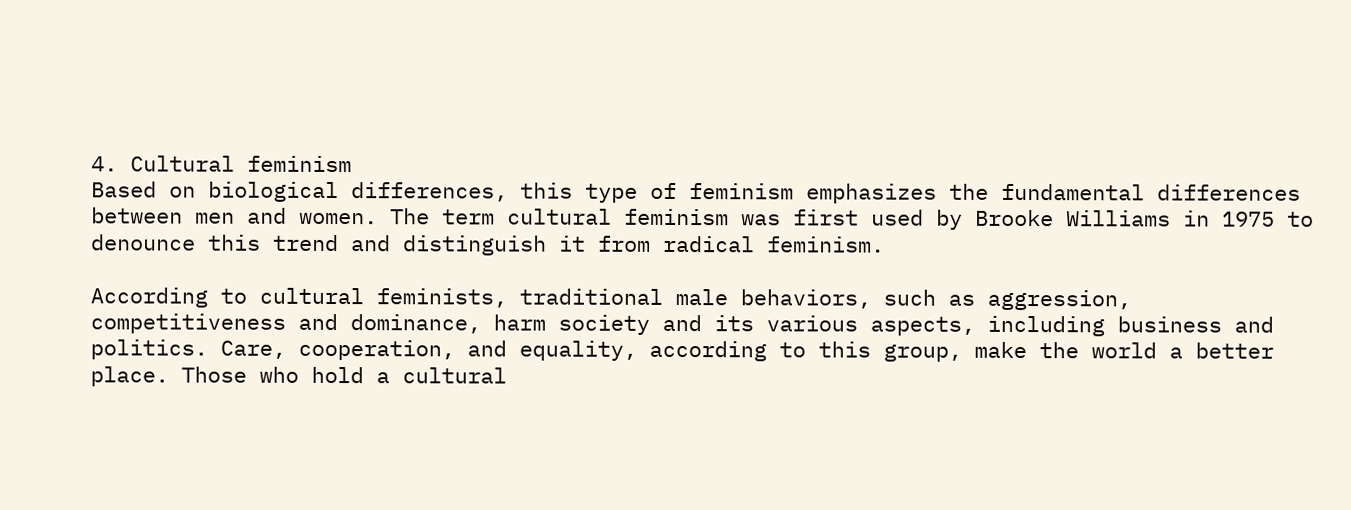4. Cultural feminism
Based on biological differences, this type of feminism emphasizes the fundamental differences between men and women. The term cultural feminism was first used by Brooke Williams in 1975 to denounce this trend and distinguish it from radical feminism.

According to cultural feminists, traditional male behaviors, such as aggression, competitiveness and dominance, harm society and its various aspects, including business and politics. Care, cooperation, and equality, according to this group, make the world a better place. Those who hold a cultural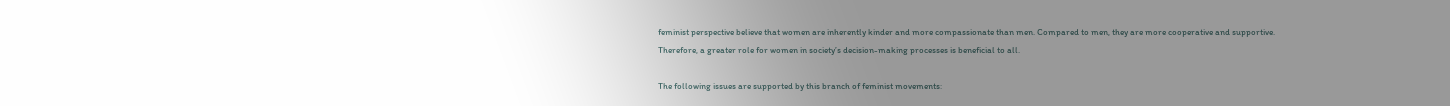feminist perspective believe that women are inherently kinder and more compassionate than men. Compared to men, they are more cooperative and supportive. Therefore, a greater role for women in society’s decision-making processes is beneficial to all.

The following issues are supported by this branch of feminist movements: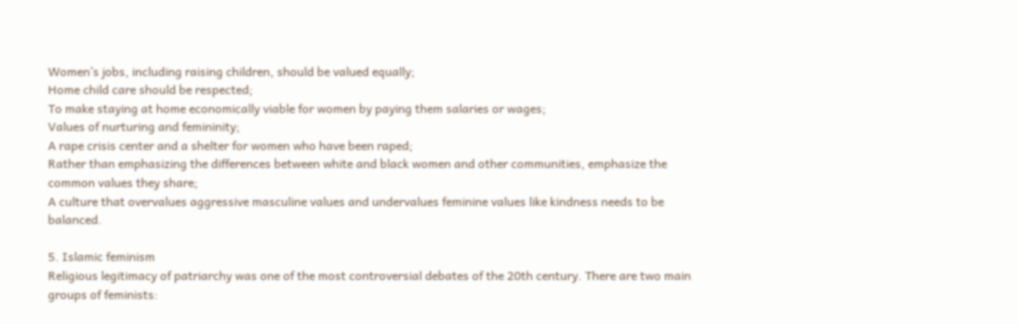Women’s jobs, including raising children, should be valued equally;
Home child care should be respected;
To make staying at home economically viable for women by paying them salaries or wages;
Values of nurturing and femininity;
A rape crisis center and a shelter for women who have been raped;
Rather than emphasizing the differences between white and black women and other communities, emphasize the common values they share;
A culture that overvalues aggressive masculine values and undervalues feminine values like kindness needs to be balanced.

5. Islamic feminism
Religious legitimacy of patriarchy was one of the most controversial debates of the 20th century. There are two main groups of feminists: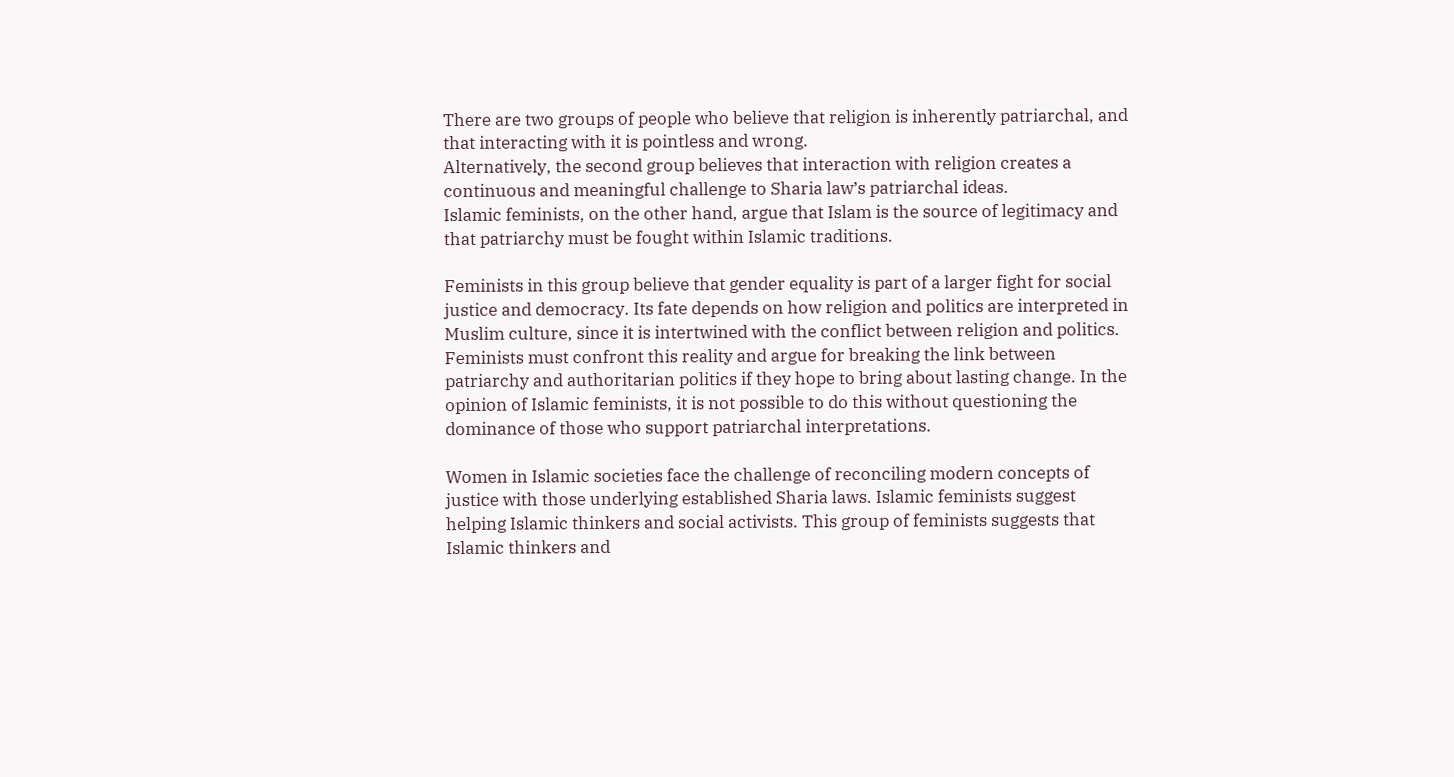There are two groups of people who believe that religion is inherently patriarchal, and that interacting with it is pointless and wrong.
Alternatively, the second group believes that interaction with religion creates a continuous and meaningful challenge to Sharia law’s patriarchal ideas.
Islamic feminists, on the other hand, argue that Islam is the source of legitimacy and that patriarchy must be fought within Islamic traditions.

Feminists in this group believe that gender equality is part of a larger fight for social justice and democracy. Its fate depends on how religion and politics are interpreted in Muslim culture, since it is intertwined with the conflict between religion and politics. Feminists must confront this reality and argue for breaking the link between patriarchy and authoritarian politics if they hope to bring about lasting change. In the opinion of Islamic feminists, it is not possible to do this without questioning the dominance of those who support patriarchal interpretations.

Women in Islamic societies face the challenge of reconciling modern concepts of justice with those underlying established Sharia laws. Islamic feminists suggest helping Islamic thinkers and social activists. This group of feminists suggests that Islamic thinkers and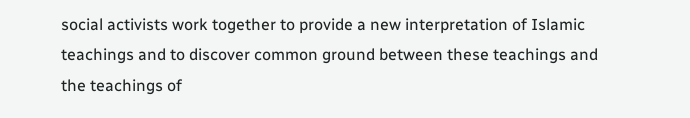social activists work together to provide a new interpretation of Islamic teachings and to discover common ground between these teachings and the teachings of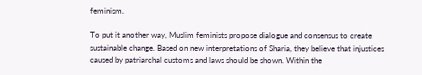feminism.

To put it another way, Muslim feminists propose dialogue and consensus to create sustainable change. Based on new interpretations of Sharia, they believe that injustices caused by patriarchal customs and laws should be shown. Within the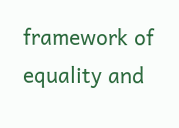framework of equality and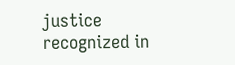justice recognized in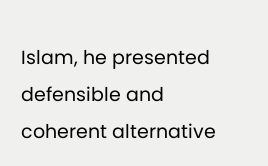Islam, he presented defensible and coherent alternative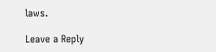laws.

Leave a Reply